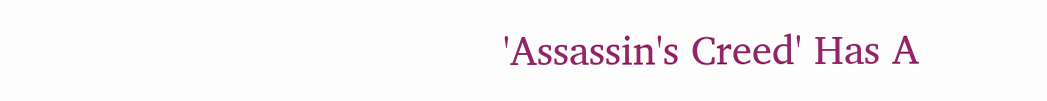'Assassin's Creed' Has A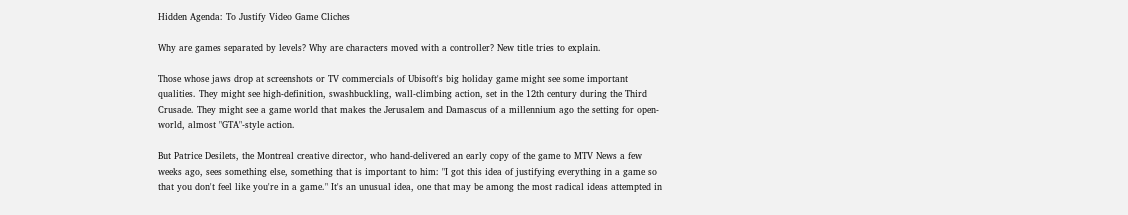Hidden Agenda: To Justify Video Game Cliches

Why are games separated by levels? Why are characters moved with a controller? New title tries to explain.

Those whose jaws drop at screenshots or TV commercials of Ubisoft's big holiday game might see some important qualities. They might see high-definition, swashbuckling, wall-climbing action, set in the 12th century during the Third Crusade. They might see a game world that makes the Jerusalem and Damascus of a millennium ago the setting for open-world, almost "GTA"-style action.

But Patrice Desilets, the Montreal creative director, who hand-delivered an early copy of the game to MTV News a few weeks ago, sees something else, something that is important to him: "I got this idea of justifying everything in a game so that you don't feel like you're in a game." It's an unusual idea, one that may be among the most radical ideas attempted in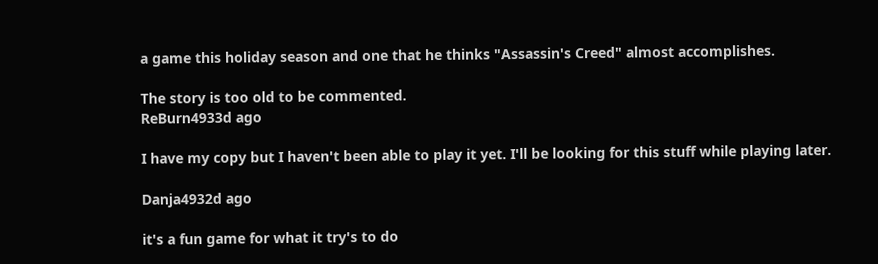a game this holiday season and one that he thinks "Assassin's Creed" almost accomplishes.

The story is too old to be commented.
ReBurn4933d ago

I have my copy but I haven't been able to play it yet. I'll be looking for this stuff while playing later.

Danja4932d ago

it's a fun game for what it try's to do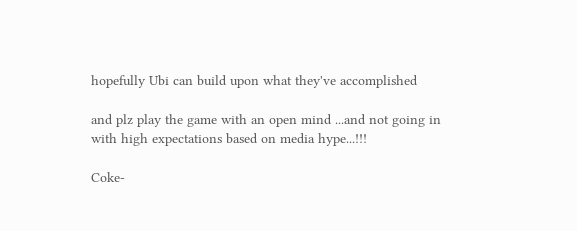hopefully Ubi can build upon what they've accomplished

and plz play the game with an open mind ...and not going in with high expectations based on media hype...!!!

Coke-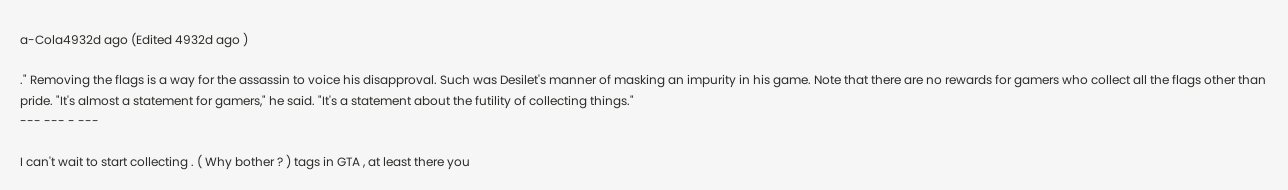a-Cola4932d ago (Edited 4932d ago )

." Removing the flags is a way for the assassin to voice his disapproval. Such was Desilet's manner of masking an impurity in his game. Note that there are no rewards for gamers who collect all the flags other than pride. "It's almost a statement for gamers," he said. "It's a statement about the futility of collecting things."
--- --- - ---

I can't wait to start collecting . ( Why bother ? ) tags in GTA , at least there you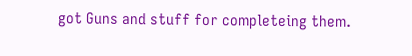got Guns and stuff for completeing them.